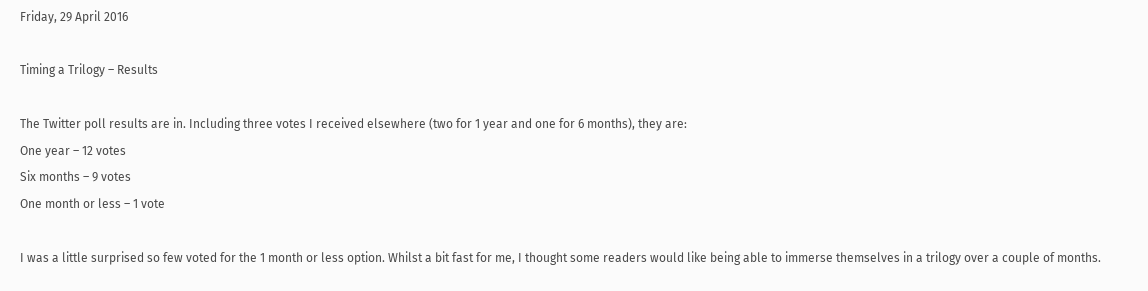Friday, 29 April 2016

Timing a Trilogy – Results

The Twitter poll results are in. Including three votes I received elsewhere (two for 1 year and one for 6 months), they are:
One year – 12 votes
Six months – 9 votes
One month or less – 1 vote

I was a little surprised so few voted for the 1 month or less option. Whilst a bit fast for me, I thought some readers would like being able to immerse themselves in a trilogy over a couple of months.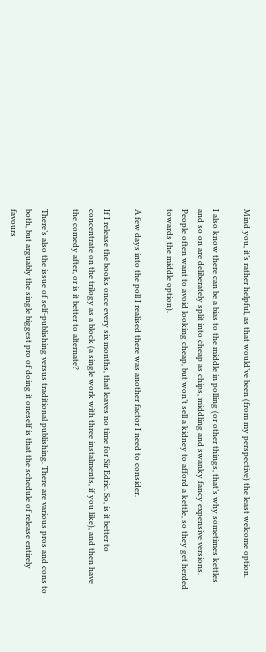Mind you, it’s rather helpful, as that would’ve been (from my perspective) the least welcome option.

I also know there can be a bias to the middle in polling (or other things, that’s why sometimes kettles and so on are deliberately split into cheap as chips, middling and swanky fancy expensive versions. People often want to avoid looking cheap, but won’t sell a kidney to afford a kettle, so they get herded towards the middle option).

A few days into the poll I realised there was another factor I need to consider.

If I release the books once every six months, that leaves no time for Sir Edric. So, is it better to concentrate on the trilogy as a block (a single work with three instalments, if you like), and then have the comedy after, or is it better to alternate?

There’s also the issue of self-publishing versus traditional publishing. There are various pros and cons to both, but arguably the single biggest pro of doing it oneself is that the schedule of release entirely favours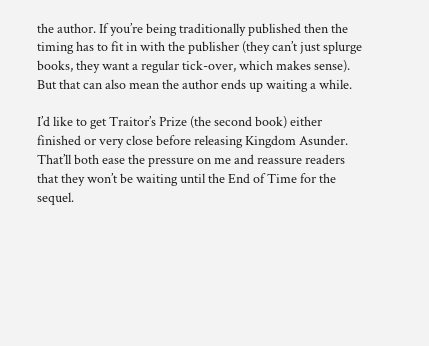the author. If you’re being traditionally published then the timing has to fit in with the publisher (they can’t just splurge books, they want a regular tick-over, which makes sense). But that can also mean the author ends up waiting a while.

I’d like to get Traitor’s Prize (the second book) either finished or very close before releasing Kingdom Asunder. That’ll both ease the pressure on me and reassure readers that they won’t be waiting until the End of Time for the sequel.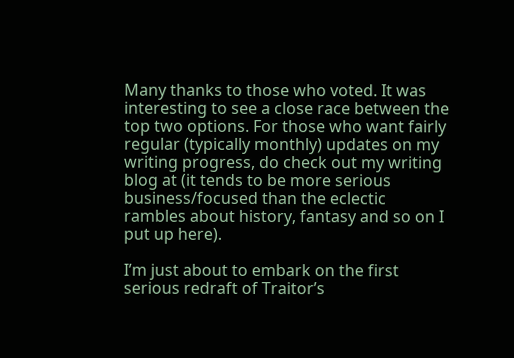Many thanks to those who voted. It was interesting to see a close race between the top two options. For those who want fairly regular (typically monthly) updates on my writing progress, do check out my writing blog at (it tends to be more serious business/focused than the eclectic rambles about history, fantasy and so on I put up here).

I’m just about to embark on the first serious redraft of Traitor’s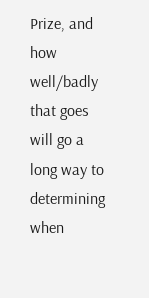Prize, and how well/badly that goes will go a long way to determining when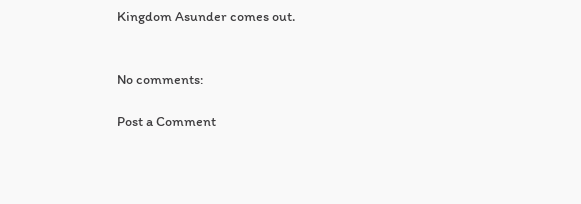Kingdom Asunder comes out.


No comments:

Post a Comment